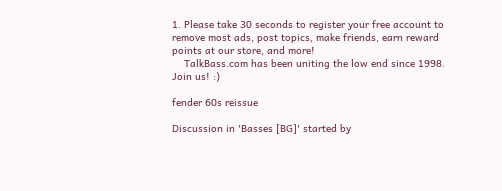1. Please take 30 seconds to register your free account to remove most ads, post topics, make friends, earn reward points at our store, and more!
    TalkBass.com has been uniting the low end since 1998.  Join us! :)

fender 60s reissue

Discussion in 'Basses [BG]' started by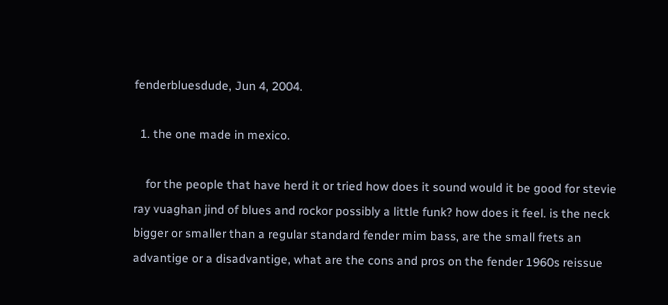fenderbluesdude, Jun 4, 2004.

  1. the one made in mexico.

    for the people that have herd it or tried how does it sound would it be good for stevie ray vuaghan jind of blues and rockor possibly a little funk? how does it feel. is the neck bigger or smaller than a regular standard fender mim bass, are the small frets an advantige or a disadvantige, what are the cons and pros on the fender 1960s reissue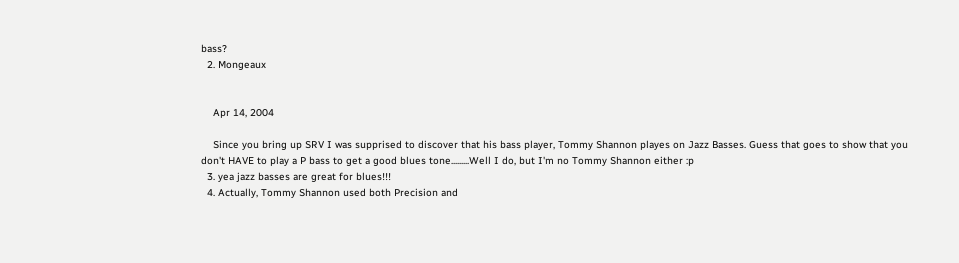bass?
  2. Mongeaux


    Apr 14, 2004

    Since you bring up SRV I was supprised to discover that his bass player, Tommy Shannon playes on Jazz Basses. Guess that goes to show that you don't HAVE to play a P bass to get a good blues tone.........Well I do, but I'm no Tommy Shannon either :p
  3. yea jazz basses are great for blues!!!
  4. Actually, Tommy Shannon used both Precision and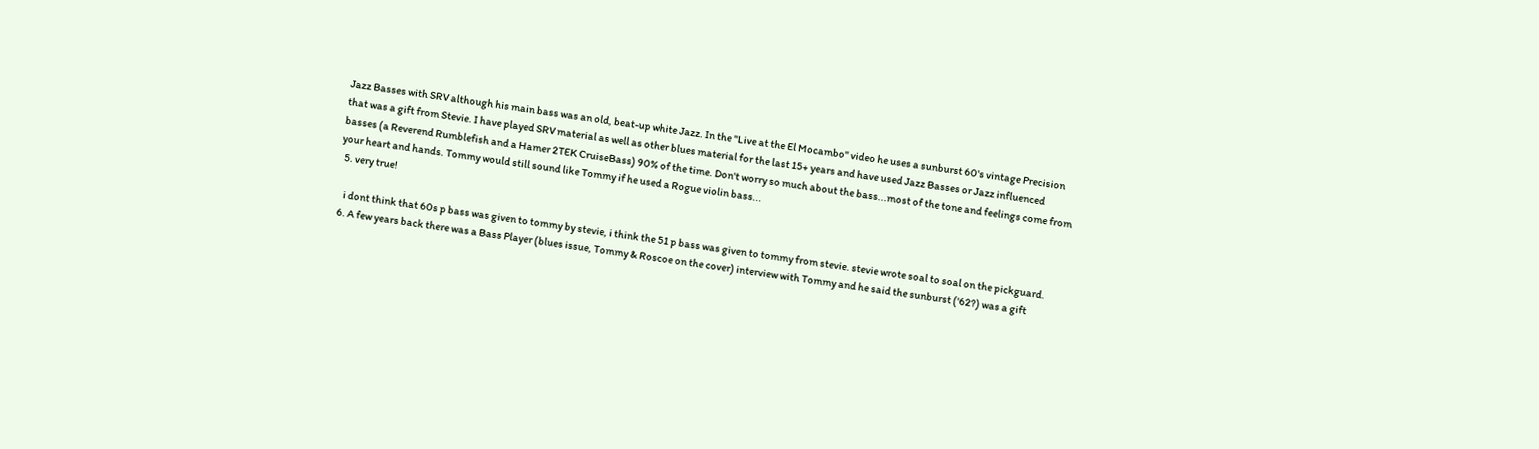Jazz Basses with SRV although his main bass was an old, beat-up white Jazz. In the "Live at the El Mocambo" video he uses a sunburst 60's vintage Precision that was a gift from Stevie. I have played SRV material as well as other blues material for the last 15+ years and have used Jazz Basses or Jazz influenced basses (a Reverend Rumblefish and a Hamer 2TEK CruiseBass) 90% of the time. Don't worry so much about the bass...most of the tone and feelings come from your heart and hands. Tommy would still sound like Tommy if he used a Rogue violin bass...
  5. very true!

    i dont think that 60s p bass was given to tommy by stevie, i think the 51 p bass was given to tommy from stevie. stevie wrote soal to soal on the pickguard.
  6. A few years back there was a Bass Player (blues issue, Tommy & Roscoe on the cover) interview with Tommy and he said the sunburst ('62?) was a gift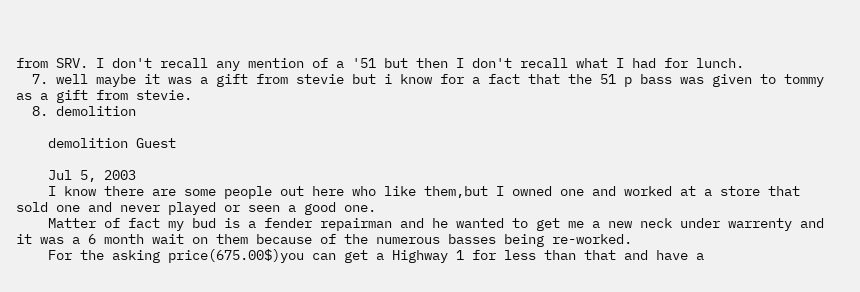from SRV. I don't recall any mention of a '51 but then I don't recall what I had for lunch.
  7. well maybe it was a gift from stevie but i know for a fact that the 51 p bass was given to tommy as a gift from stevie.
  8. demolition

    demolition Guest

    Jul 5, 2003
    I know there are some people out here who like them,but I owned one and worked at a store that sold one and never played or seen a good one.
    Matter of fact my bud is a fender repairman and he wanted to get me a new neck under warrenty and it was a 6 month wait on them because of the numerous basses being re-worked.
    For the asking price(675.00$)you can get a Highway 1 for less than that and have a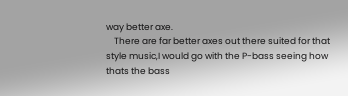way better axe.
    There are far better axes out there suited for that style music,I would go with the P-bass seeing how thats the bass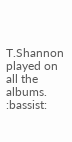T.Shannon played on all the albums. :bassist: